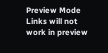Preview Mode Links will not work in preview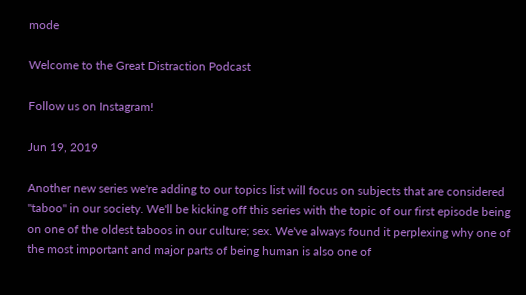mode

Welcome to the Great Distraction Podcast

Follow us on Instagram!

Jun 19, 2019

Another new series we're adding to our topics list will focus on subjects that are considered "taboo" in our society. We'll be kicking off this series with the topic of our first episode being on one of the oldest taboos in our culture; sex. We've always found it perplexing why one of the most important and major parts of being human is also one of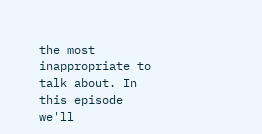the most inappropriate to talk about. In this episode we'll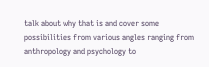talk about why that is and cover some possibilities from various angles ranging from anthropology and psychology to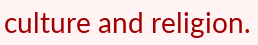culture and religion.